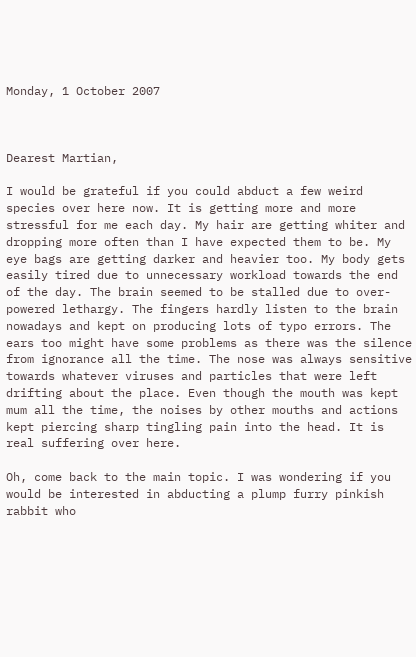Monday, 1 October 2007



Dearest Martian,

I would be grateful if you could abduct a few weird species over here now. It is getting more and more stressful for me each day. My hair are getting whiter and dropping more often than I have expected them to be. My eye bags are getting darker and heavier too. My body gets easily tired due to unnecessary workload towards the end of the day. The brain seemed to be stalled due to over-powered lethargy. The fingers hardly listen to the brain nowadays and kept on producing lots of typo errors. The ears too might have some problems as there was the silence from ignorance all the time. The nose was always sensitive towards whatever viruses and particles that were left drifting about the place. Even though the mouth was kept mum all the time, the noises by other mouths and actions kept piercing sharp tingling pain into the head. It is real suffering over here.

Oh, come back to the main topic. I was wondering if you would be interested in abducting a plump furry pinkish rabbit who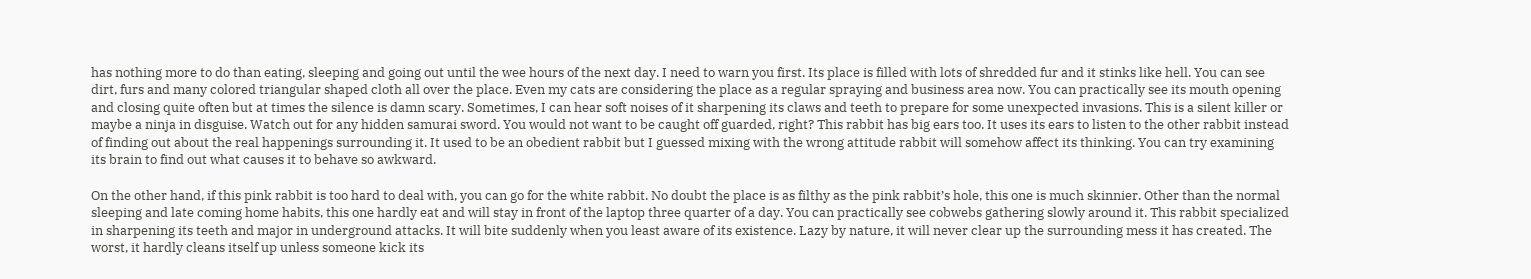has nothing more to do than eating, sleeping and going out until the wee hours of the next day. I need to warn you first. Its place is filled with lots of shredded fur and it stinks like hell. You can see dirt, furs and many colored triangular shaped cloth all over the place. Even my cats are considering the place as a regular spraying and business area now. You can practically see its mouth opening and closing quite often but at times the silence is damn scary. Sometimes, I can hear soft noises of it sharpening its claws and teeth to prepare for some unexpected invasions. This is a silent killer or maybe a ninja in disguise. Watch out for any hidden samurai sword. You would not want to be caught off guarded, right? This rabbit has big ears too. It uses its ears to listen to the other rabbit instead of finding out about the real happenings surrounding it. It used to be an obedient rabbit but I guessed mixing with the wrong attitude rabbit will somehow affect its thinking. You can try examining its brain to find out what causes it to behave so awkward.

On the other hand, if this pink rabbit is too hard to deal with, you can go for the white rabbit. No doubt the place is as filthy as the pink rabbit’s hole, this one is much skinnier. Other than the normal sleeping and late coming home habits, this one hardly eat and will stay in front of the laptop three quarter of a day. You can practically see cobwebs gathering slowly around it. This rabbit specialized in sharpening its teeth and major in underground attacks. It will bite suddenly when you least aware of its existence. Lazy by nature, it will never clear up the surrounding mess it has created. The worst, it hardly cleans itself up unless someone kick its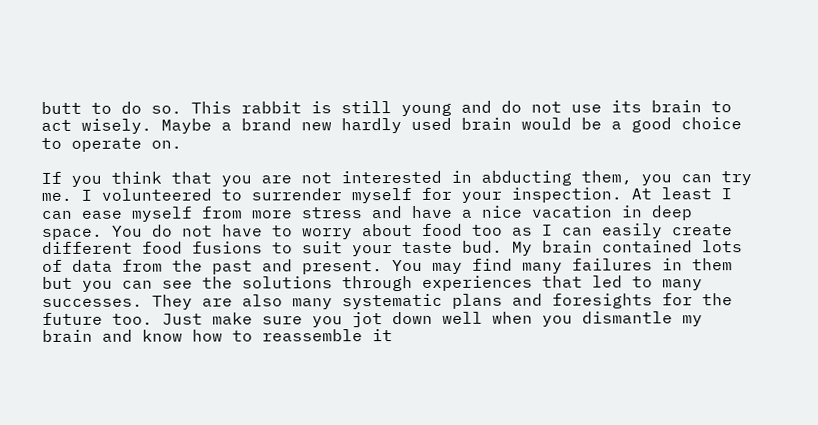butt to do so. This rabbit is still young and do not use its brain to act wisely. Maybe a brand new hardly used brain would be a good choice to operate on.

If you think that you are not interested in abducting them, you can try me. I volunteered to surrender myself for your inspection. At least I can ease myself from more stress and have a nice vacation in deep space. You do not have to worry about food too as I can easily create different food fusions to suit your taste bud. My brain contained lots of data from the past and present. You may find many failures in them but you can see the solutions through experiences that led to many successes. They are also many systematic plans and foresights for the future too. Just make sure you jot down well when you dismantle my brain and know how to reassemble it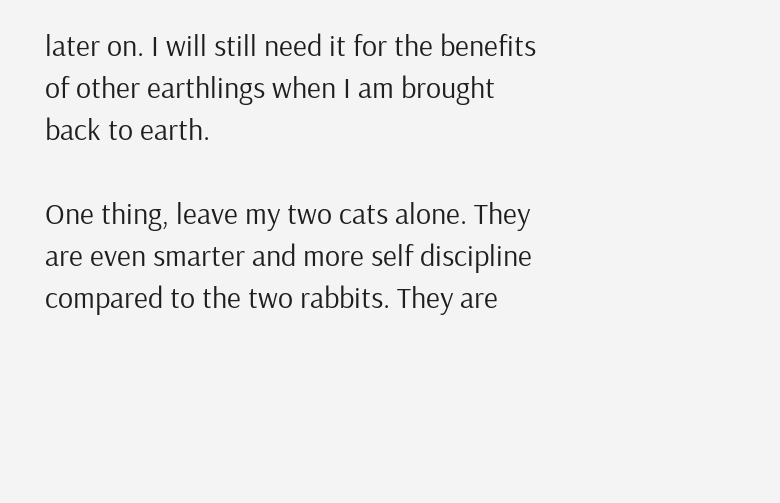later on. I will still need it for the benefits of other earthlings when I am brought back to earth.

One thing, leave my two cats alone. They are even smarter and more self discipline compared to the two rabbits. They are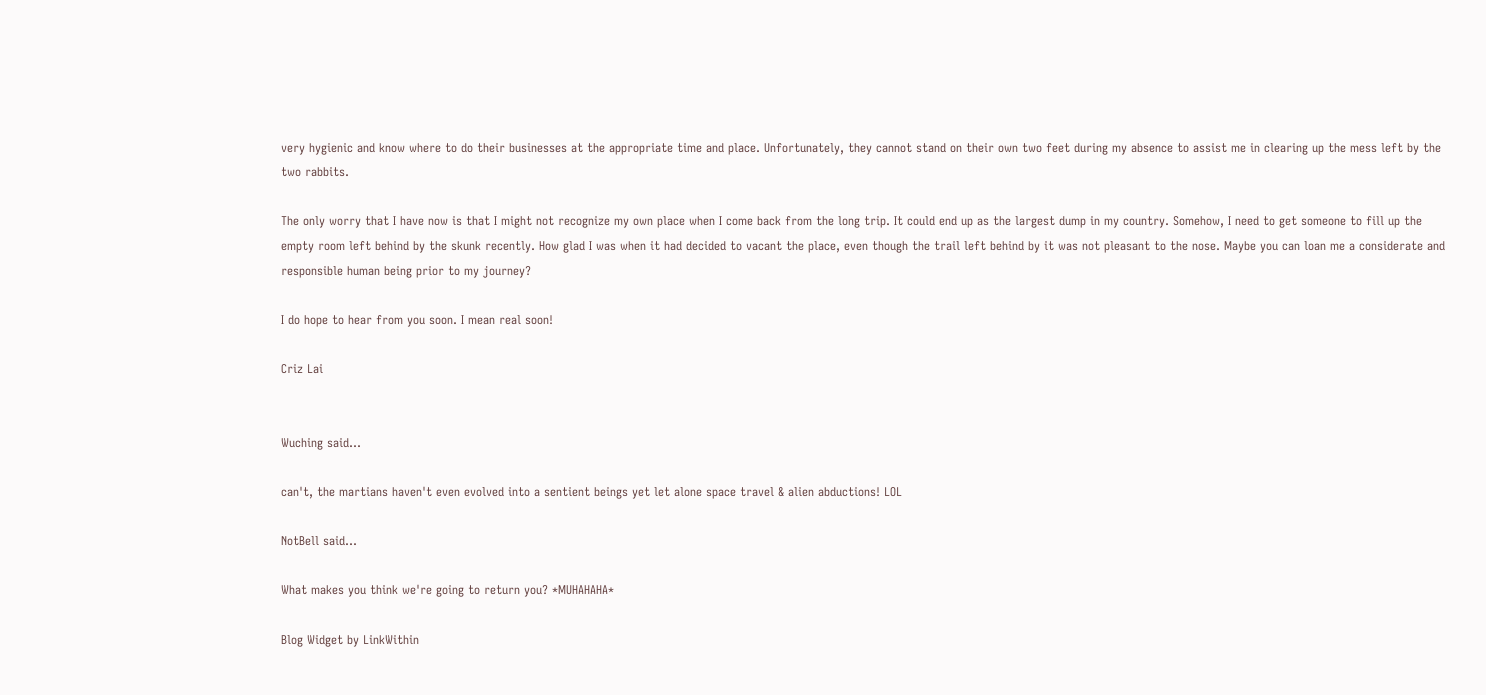very hygienic and know where to do their businesses at the appropriate time and place. Unfortunately, they cannot stand on their own two feet during my absence to assist me in clearing up the mess left by the two rabbits.

The only worry that I have now is that I might not recognize my own place when I come back from the long trip. It could end up as the largest dump in my country. Somehow, I need to get someone to fill up the empty room left behind by the skunk recently. How glad I was when it had decided to vacant the place, even though the trail left behind by it was not pleasant to the nose. Maybe you can loan me a considerate and responsible human being prior to my journey?

I do hope to hear from you soon. I mean real soon!

Criz Lai


Wuching said...

can't, the martians haven't even evolved into a sentient beings yet let alone space travel & alien abductions! LOL

NotBell said...

What makes you think we're going to return you? *MUHAHAHA*

Blog Widget by LinkWithin